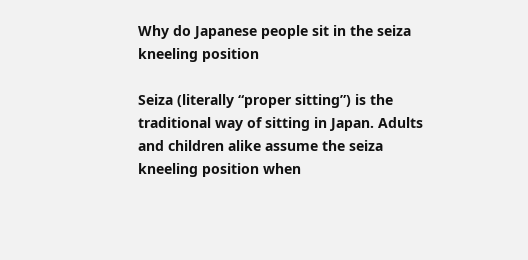Why do Japanese people sit in the seiza kneeling position

Seiza (literally “proper sitting”) is the traditional way of sitting in Japan. Adults and children alike assume the seiza kneeling position when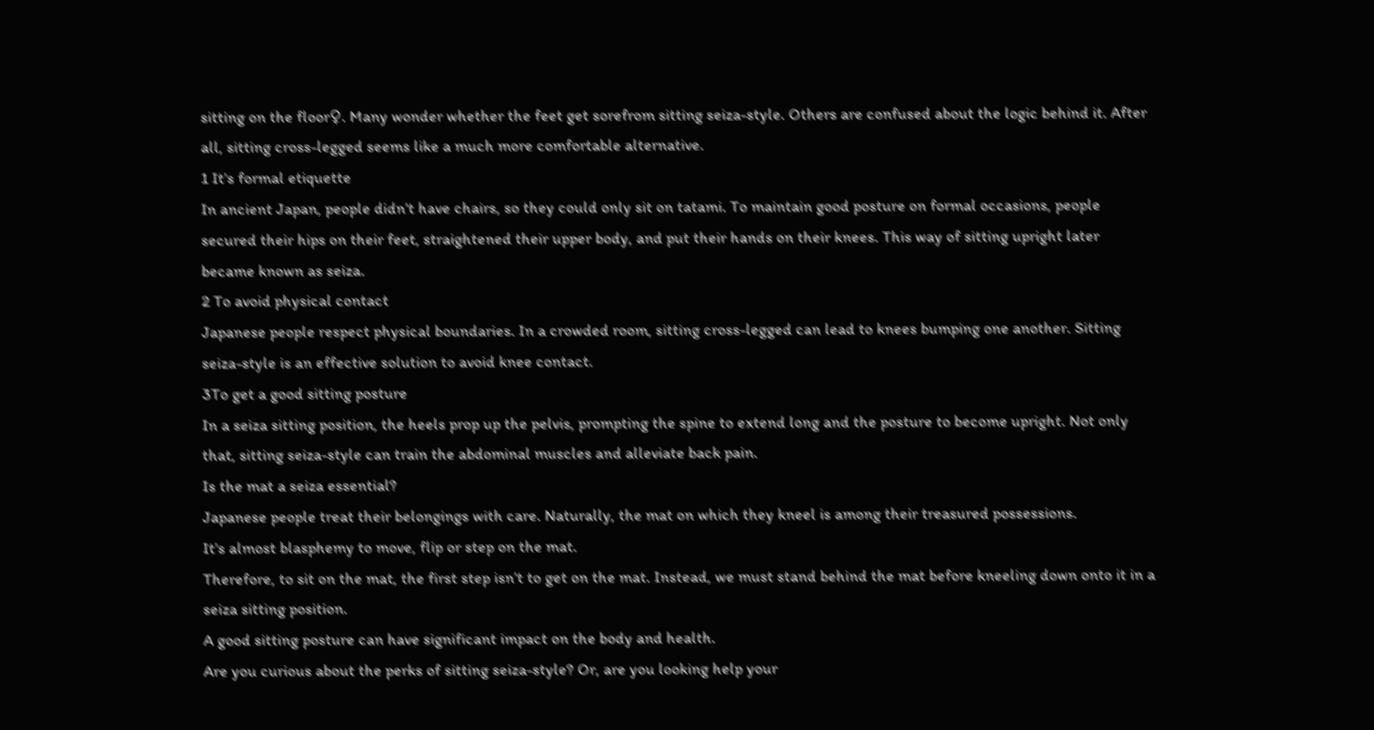sitting on the floor♀. Many wonder whether the feet get sorefrom sitting seiza-style. Others are confused about the logic behind it. After all, sitting cross-legged seems like a much more comfortable alternative.
1 It’s formal etiquette
In ancient Japan, people didn’t have chairs, so they could only sit on tatami. To maintain good posture on formal occasions, people secured their hips on their feet, straightened their upper body, and put their hands on their knees. This way of sitting upright later became known as seiza.
2 To avoid physical contact
Japanese people respect physical boundaries. In a crowded room, sitting cross-legged can lead to knees bumping one another. Sitting seiza-style is an effective solution to avoid knee contact.
3To get a good sitting posture
In a seiza sitting position, the heels prop up the pelvis, prompting the spine to extend long and the posture to become upright. Not only that, sitting seiza-style can train the abdominal muscles and alleviate back pain.
Is the mat a seiza essential?
Japanese people treat their belongings with care. Naturally, the mat on which they kneel is among their treasured possessions.
It’s almost blasphemy to move, flip or step on the mat.
Therefore, to sit on the mat, the first step isn’t to get on the mat. Instead, we must stand behind the mat before kneeling down onto it in a seiza sitting position.
A good sitting posture can have significant impact on the body and health.
Are you curious about the perks of sitting seiza-style? Or, are you looking help your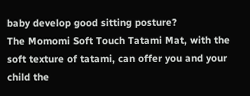baby develop good sitting posture?
The Momomi Soft Touch Tatami Mat, with the soft texture of tatami, can offer you and your child the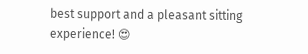best support and a pleasant sitting experience! 😍